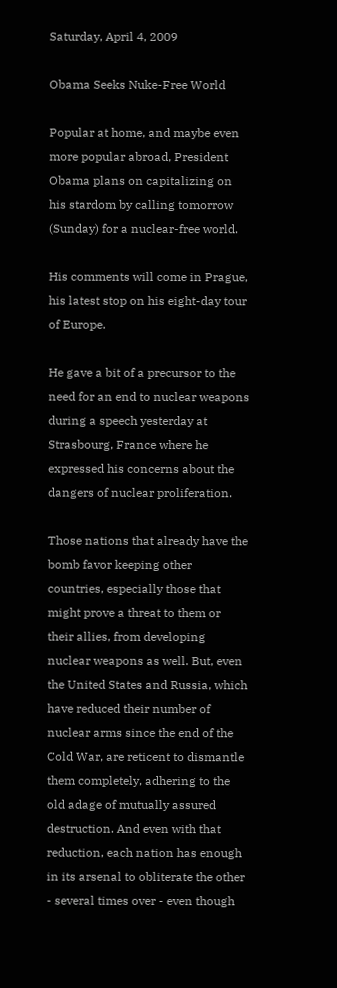Saturday, April 4, 2009

Obama Seeks Nuke-Free World

Popular at home, and maybe even more popular abroad, President Obama plans on capitalizing on his stardom by calling tomorrow (Sunday) for a nuclear-free world.

His comments will come in Prague, his latest stop on his eight-day tour of Europe.

He gave a bit of a precursor to the need for an end to nuclear weapons during a speech yesterday at Strasbourg, France where he expressed his concerns about the dangers of nuclear proliferation.

Those nations that already have the bomb favor keeping other countries, especially those that might prove a threat to them or their allies, from developing nuclear weapons as well. But, even the United States and Russia, which have reduced their number of nuclear arms since the end of the Cold War, are reticent to dismantle them completely, adhering to the old adage of mutually assured destruction. And even with that reduction, each nation has enough in its arsenal to obliterate the other - several times over - even though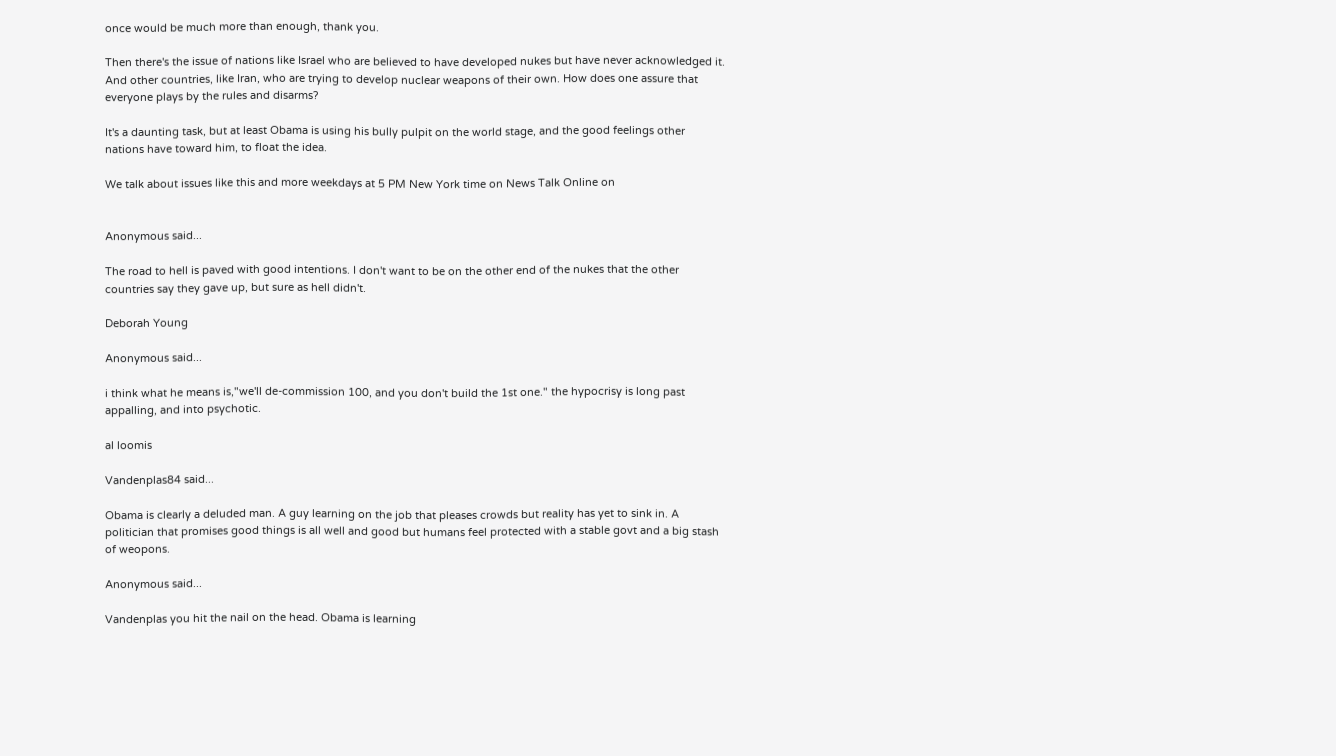once would be much more than enough, thank you.

Then there's the issue of nations like Israel who are believed to have developed nukes but have never acknowledged it. And other countries, like Iran, who are trying to develop nuclear weapons of their own. How does one assure that everyone plays by the rules and disarms?

It's a daunting task, but at least Obama is using his bully pulpit on the world stage, and the good feelings other nations have toward him, to float the idea.

We talk about issues like this and more weekdays at 5 PM New York time on News Talk Online on


Anonymous said...

The road to hell is paved with good intentions. I don't want to be on the other end of the nukes that the other countries say they gave up, but sure as hell didn't.

Deborah Young

Anonymous said...

i think what he means is,"we'll de-commission 100, and you don't build the 1st one." the hypocrisy is long past appalling, and into psychotic.

al loomis

Vandenplas84 said...

Obama is clearly a deluded man. A guy learning on the job that pleases crowds but reality has yet to sink in. A politician that promises good things is all well and good but humans feel protected with a stable govt and a big stash of weopons.

Anonymous said...

Vandenplas you hit the nail on the head. Obama is learning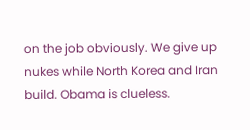on the job obviously. We give up nukes while North Korea and Iran build. Obama is clueless.